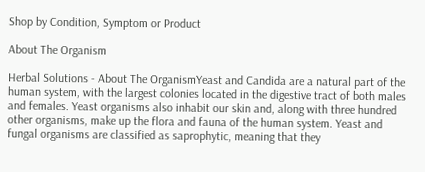Shop by Condition, Symptom or Product

About The Organism

Herbal Solutions - About The OrganismYeast and Candida are a natural part of the human system, with the largest colonies located in the digestive tract of both males and females. Yeast organisms also inhabit our skin and, along with three hundred other organisms, make up the flora and fauna of the human system. Yeast and fungal organisms are classified as saprophytic, meaning that they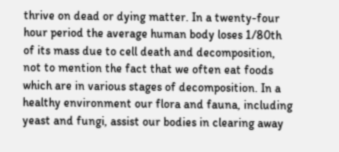thrive on dead or dying matter. In a twenty-four hour period the average human body loses 1/80th of its mass due to cell death and decomposition, not to mention the fact that we often eat foods which are in various stages of decomposition. In a healthy environment our flora and fauna, including yeast and fungi, assist our bodies in clearing away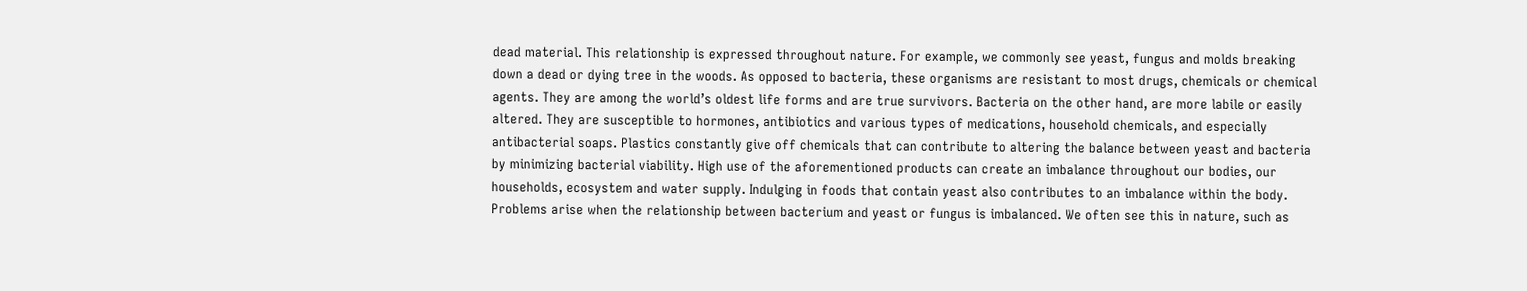dead material. This relationship is expressed throughout nature. For example, we commonly see yeast, fungus and molds breaking down a dead or dying tree in the woods. As opposed to bacteria, these organisms are resistant to most drugs, chemicals or chemical agents. They are among the world’s oldest life forms and are true survivors. Bacteria on the other hand, are more labile or easily altered. They are susceptible to hormones, antibiotics and various types of medications, household chemicals, and especially antibacterial soaps. Plastics constantly give off chemicals that can contribute to altering the balance between yeast and bacteria by minimizing bacterial viability. High use of the aforementioned products can create an imbalance throughout our bodies, our households, ecosystem and water supply. Indulging in foods that contain yeast also contributes to an imbalance within the body. Problems arise when the relationship between bacterium and yeast or fungus is imbalanced. We often see this in nature, such as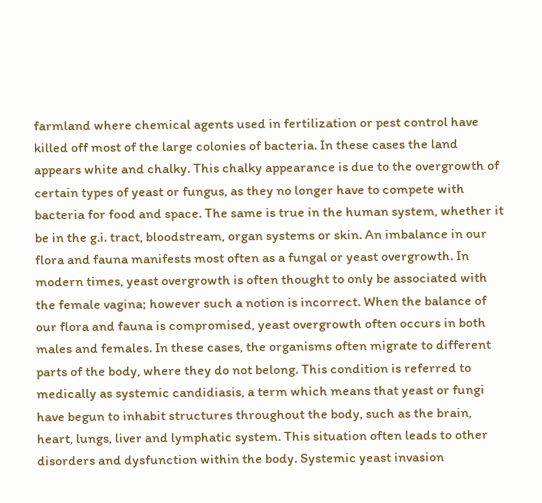farmland where chemical agents used in fertilization or pest control have killed off most of the large colonies of bacteria. In these cases the land appears white and chalky. This chalky appearance is due to the overgrowth of certain types of yeast or fungus, as they no longer have to compete with bacteria for food and space. The same is true in the human system, whether it be in the g.i. tract, bloodstream, organ systems or skin. An imbalance in our flora and fauna manifests most often as a fungal or yeast overgrowth. In modern times, yeast overgrowth is often thought to only be associated with the female vagina; however such a notion is incorrect. When the balance of our flora and fauna is compromised, yeast overgrowth often occurs in both males and females. In these cases, the organisms often migrate to different parts of the body, where they do not belong. This condition is referred to medically as systemic candidiasis, a term which means that yeast or fungi have begun to inhabit structures throughout the body, such as the brain, heart, lungs, liver and lymphatic system. This situation often leads to other disorders and dysfunction within the body. Systemic yeast invasion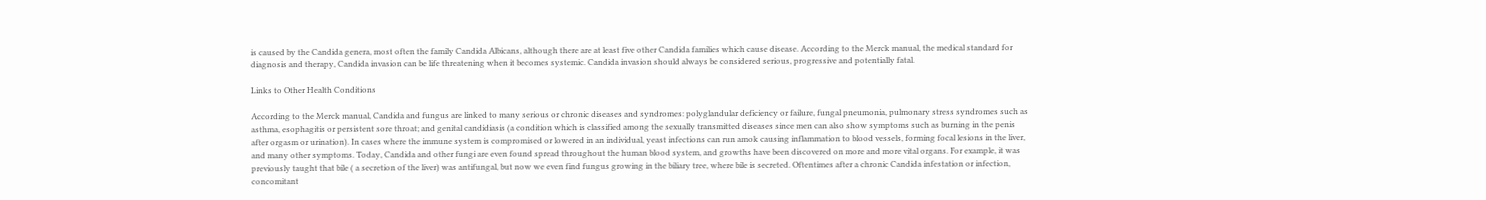is caused by the Candida genera, most often the family Candida Albicans, although there are at least five other Candida families which cause disease. According to the Merck manual, the medical standard for diagnosis and therapy, Candida invasion can be life threatening when it becomes systemic. Candida invasion should always be considered serious, progressive and potentially fatal.

Links to Other Health Conditions

According to the Merck manual, Candida and fungus are linked to many serious or chronic diseases and syndromes: polyglandular deficiency or failure, fungal pneumonia, pulmonary stress syndromes such as asthma, esophagitis or persistent sore throat; and genital candidiasis (a condition which is classified among the sexually transmitted diseases since men can also show symptoms such as burning in the penis after orgasm or urination). In cases where the immune system is compromised or lowered in an individual, yeast infections can run amok causing inflammation to blood vessels, forming focal lesions in the liver, and many other symptoms. Today, Candida and other fungi are even found spread throughout the human blood system, and growths have been discovered on more and more vital organs. For example, it was previously taught that bile ( a secretion of the liver) was antifungal, but now we even find fungus growing in the biliary tree, where bile is secreted. Oftentimes after a chronic Candida infestation or infection, concomitant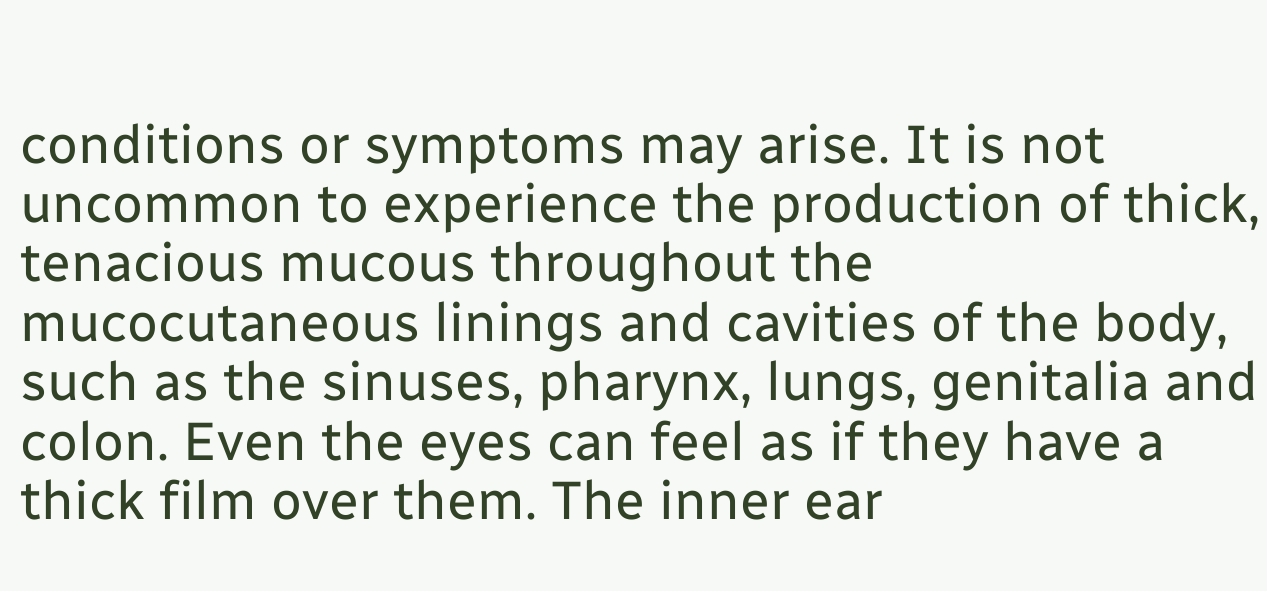conditions or symptoms may arise. It is not uncommon to experience the production of thick, tenacious mucous throughout the mucocutaneous linings and cavities of the body, such as the sinuses, pharynx, lungs, genitalia and colon. Even the eyes can feel as if they have a thick film over them. The inner ear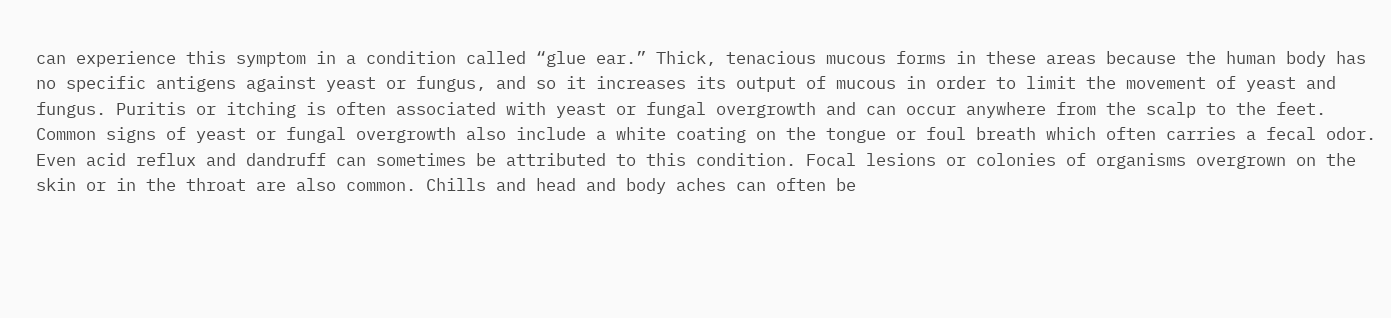can experience this symptom in a condition called “glue ear.” Thick, tenacious mucous forms in these areas because the human body has no specific antigens against yeast or fungus, and so it increases its output of mucous in order to limit the movement of yeast and fungus. Puritis or itching is often associated with yeast or fungal overgrowth and can occur anywhere from the scalp to the feet. Common signs of yeast or fungal overgrowth also include a white coating on the tongue or foul breath which often carries a fecal odor. Even acid reflux and dandruff can sometimes be attributed to this condition. Focal lesions or colonies of organisms overgrown on the skin or in the throat are also common. Chills and head and body aches can often be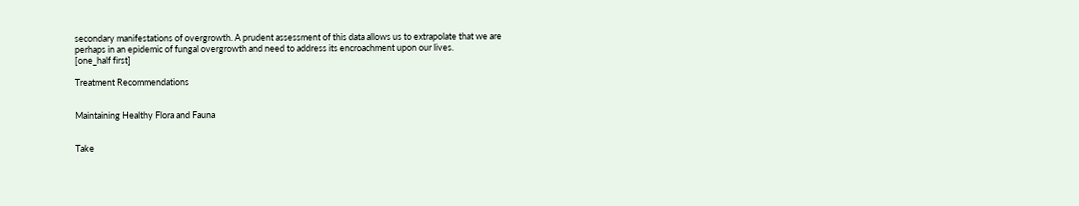secondary manifestations of overgrowth. A prudent assessment of this data allows us to extrapolate that we are perhaps in an epidemic of fungal overgrowth and need to address its encroachment upon our lives.
[one_half first]

Treatment Recommendations


Maintaining Healthy Flora and Fauna


Take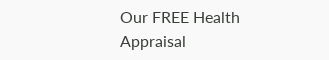Our FREE Health Appraisal